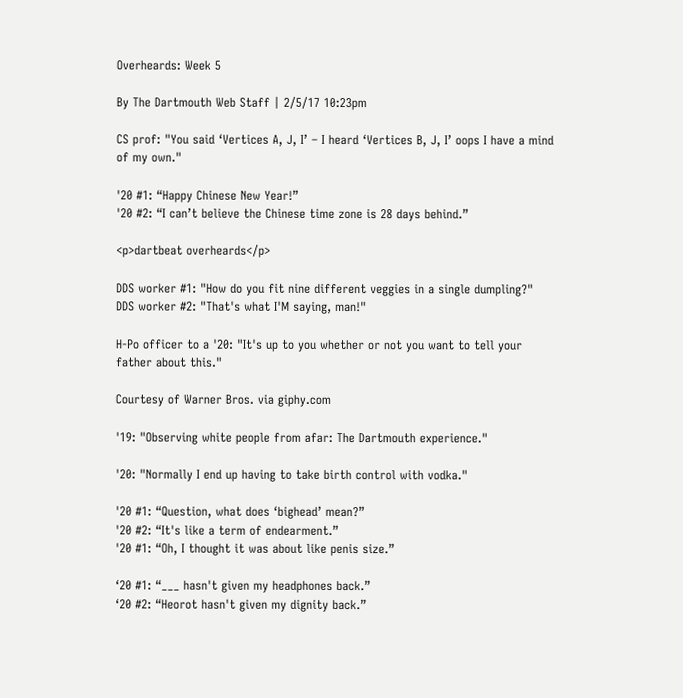Overheards: Week 5

By The Dartmouth Web Staff | 2/5/17 10:23pm

CS prof: "You said ‘Vertices A, J, I’ – I heard ‘Vertices B, J, I’ oops I have a mind of my own."

'20 #1: “Happy Chinese New Year!”
'20 #2: “I can’t believe the Chinese time zone is 28 days behind.”

<p>dartbeat overheards</p>

DDS worker #1: "How do you fit nine different veggies in a single dumpling?"
DDS worker #2: "That's what I'M saying, man!"

H-Po officer to a '20: "It's up to you whether or not you want to tell your father about this."

Courtesy of Warner Bros. via giphy.com

'19: "Observing white people from afar: The Dartmouth experience."

'20: "Normally I end up having to take birth control with vodka."

'20 #1: “Question, what does ‘bighead’ mean?”
'20 #2: “It's like a term of endearment.”
'20 #1: “Oh, I thought it was about like penis size.”

‘20 #1: “___ hasn't given my headphones back.”
‘20 #2: “Heorot hasn't given my dignity back.”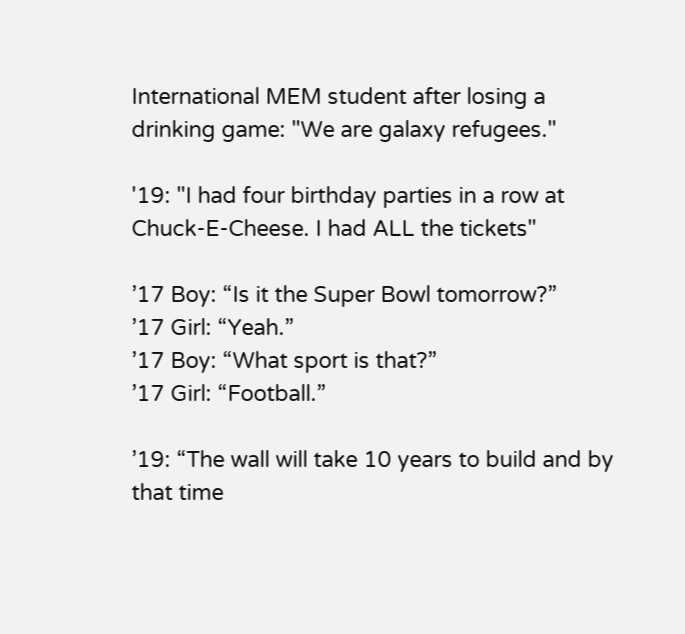International MEM student after losing a drinking game: "We are galaxy refugees."

'19: "I had four birthday parties in a row at Chuck-E-Cheese. I had ALL the tickets"

’17 Boy: “Is it the Super Bowl tomorrow?”
’17 Girl: “Yeah.”
’17 Boy: “What sport is that?”
’17 Girl: “Football.”

’19: “The wall will take 10 years to build and by that time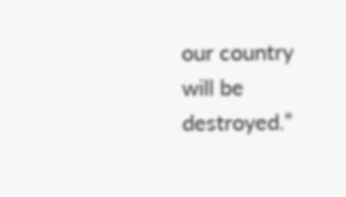our country will be destroyed.”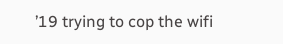’19 trying to cop the wifi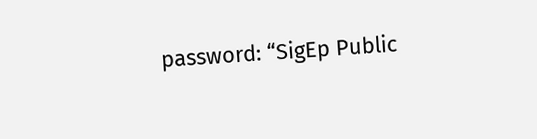password: “SigEp Public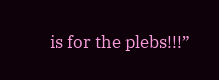is for the plebs!!!”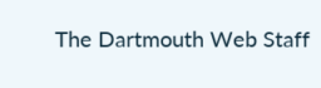The Dartmouth Web Staff